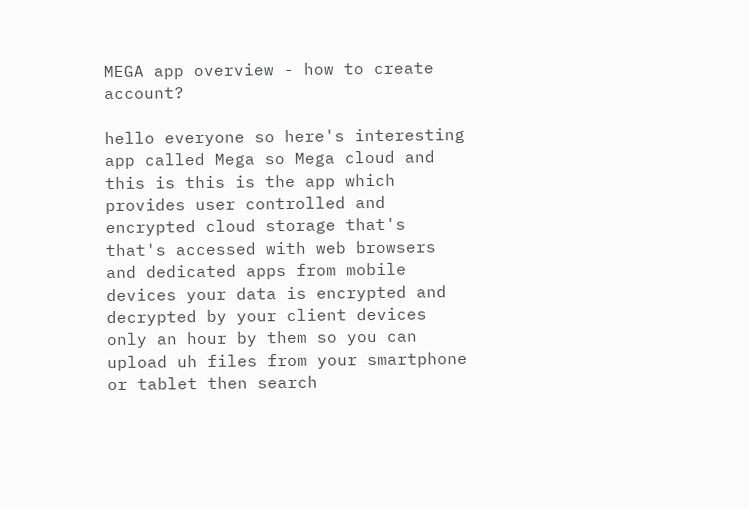MEGA app overview - how to create account?

hello everyone so here's interesting app called Mega so Mega cloud and this is this is the app which provides user controlled and encrypted cloud storage that's that's accessed with web browsers and dedicated apps from mobile devices your data is encrypted and decrypted by your client devices only an hour by them so you can upload uh files from your smartphone or tablet then search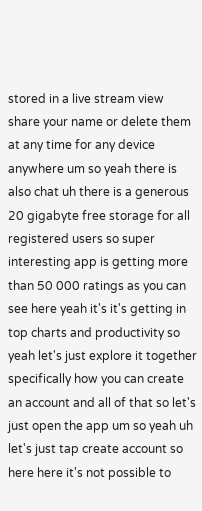stored in a live stream view share your name or delete them at any time for any device anywhere um so yeah there is also chat uh there is a generous 20 gigabyte free storage for all registered users so super interesting app is getting more than 50 000 ratings as you can see here yeah it's it's getting in top charts and productivity so yeah let's just explore it together specifically how you can create an account and all of that so let's just open the app um so yeah uh let's just tap create account so here here it's not possible to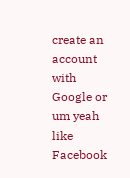create an account with Google or um yeah like Facebook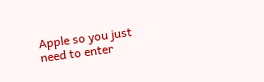Apple so you just need to enter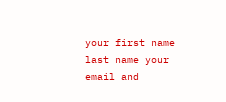your first name last name your email and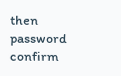then password confirm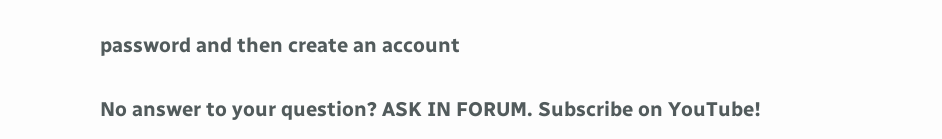password and then create an account

No answer to your question? ASK IN FORUM. Subscribe on YouTube!